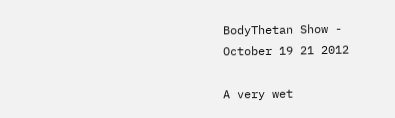BodyThetan Show - October 19 21 2012

A very wet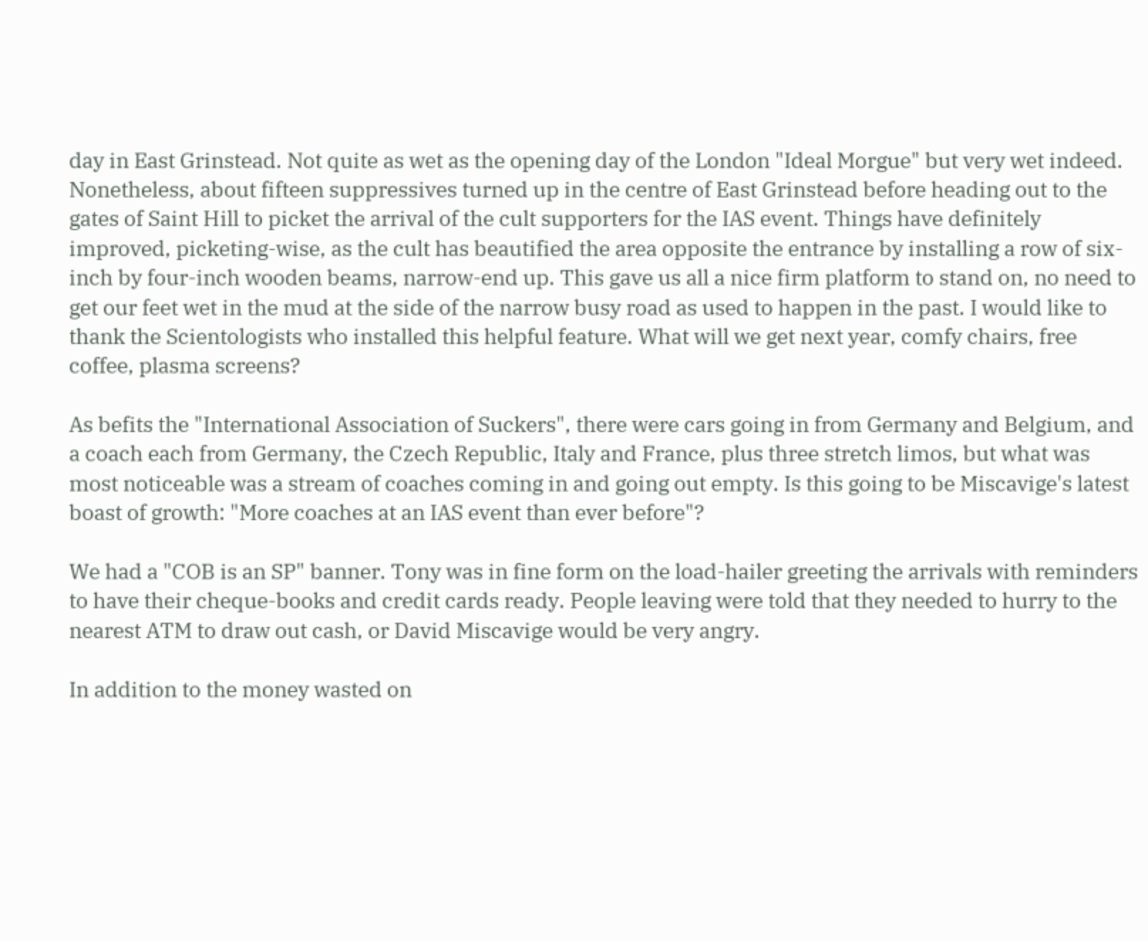day in East Grinstead. Not quite as wet as the opening day of the London "Ideal Morgue" but very wet indeed. Nonetheless, about fifteen suppressives turned up in the centre of East Grinstead before heading out to the gates of Saint Hill to picket the arrival of the cult supporters for the IAS event. Things have definitely improved, picketing-wise, as the cult has beautified the area opposite the entrance by installing a row of six-inch by four-inch wooden beams, narrow-end up. This gave us all a nice firm platform to stand on, no need to get our feet wet in the mud at the side of the narrow busy road as used to happen in the past. I would like to thank the Scientologists who installed this helpful feature. What will we get next year, comfy chairs, free coffee, plasma screens?

As befits the "International Association of Suckers", there were cars going in from Germany and Belgium, and a coach each from Germany, the Czech Republic, Italy and France, plus three stretch limos, but what was most noticeable was a stream of coaches coming in and going out empty. Is this going to be Miscavige's latest boast of growth: "More coaches at an IAS event than ever before"?

We had a "COB is an SP" banner. Tony was in fine form on the load-hailer greeting the arrivals with reminders to have their cheque-books and credit cards ready. People leaving were told that they needed to hurry to the nearest ATM to draw out cash, or David Miscavige would be very angry.

In addition to the money wasted on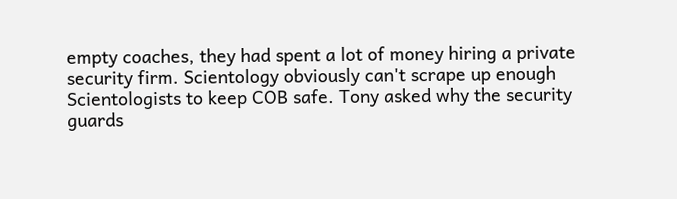empty coaches, they had spent a lot of money hiring a private security firm. Scientology obviously can't scrape up enough Scientologists to keep COB safe. Tony asked why the security guards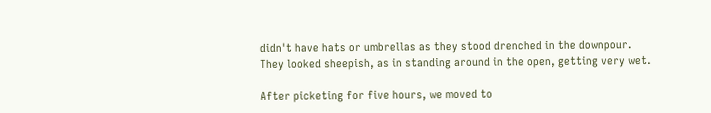didn't have hats or umbrellas as they stood drenched in the downpour. They looked sheepish, as in standing around in the open, getting very wet.

After picketing for five hours, we moved to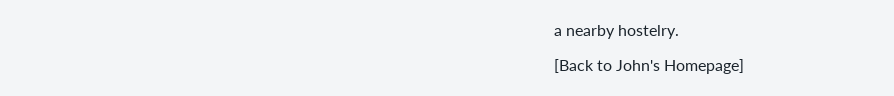a nearby hostelry.

[Back to John's Homepage]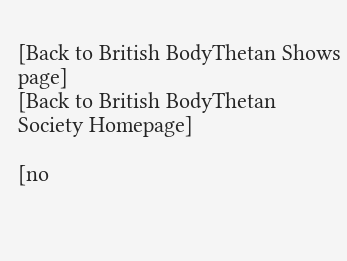[Back to British BodyThetan Shows page]
[Back to British BodyThetan Society Homepage]

[no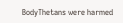BodyThetans were harmed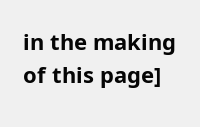in the making of this page]